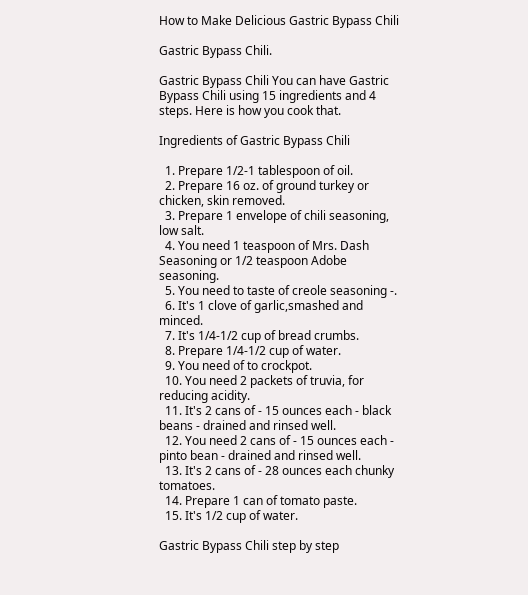How to Make Delicious Gastric Bypass Chili

Gastric Bypass Chili.

Gastric Bypass Chili You can have Gastric Bypass Chili using 15 ingredients and 4 steps. Here is how you cook that.

Ingredients of Gastric Bypass Chili

  1. Prepare 1/2-1 tablespoon of oil.
  2. Prepare 16 oz. of ground turkey or chicken, skin removed.
  3. Prepare 1 envelope of chili seasoning, low salt.
  4. You need 1 teaspoon of Mrs. Dash Seasoning or 1/2 teaspoon Adobe seasoning.
  5. You need to taste of creole seasoning -.
  6. It's 1 clove of garlic,smashed and minced.
  7. It's 1/4-1/2 cup of bread crumbs.
  8. Prepare 1/4-1/2 cup of water.
  9. You need of to crockpot.
  10. You need 2 packets of truvia, for reducing acidity.
  11. It's 2 cans of - 15 ounces each - black beans - drained and rinsed well.
  12. You need 2 cans of - 15 ounces each - pinto bean - drained and rinsed well.
  13. It's 2 cans of - 28 ounces each chunky tomatoes.
  14. Prepare 1 can of tomato paste.
  15. It's 1/2 cup of water.

Gastric Bypass Chili step by step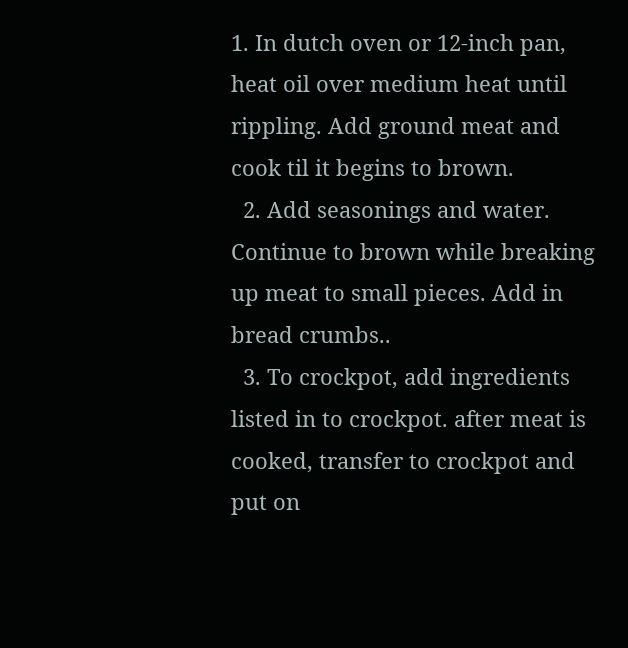1. In dutch oven or 12-inch pan, heat oil over medium heat until rippling. Add ground meat and cook til it begins to brown.
  2. Add seasonings and water. Continue to brown while breaking up meat to small pieces. Add in bread crumbs..
  3. To crockpot, add ingredients listed in to crockpot. after meat is cooked, transfer to crockpot and put on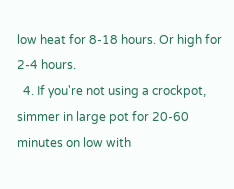low heat for 8-18 hours. Or high for 2-4 hours.
  4. If you're not using a crockpot, simmer in large pot for 20-60 minutes on low with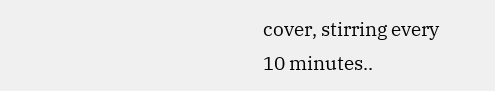cover, stirring every 10 minutes..